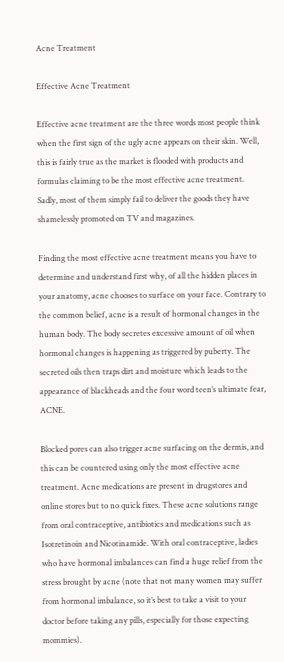Acne Treatment

Effective Acne Treatment

Effective acne treatment are the three words most people think when the first sign of the ugly acne appears on their skin. Well, this is fairly true as the market is flooded with products and formulas claiming to be the most effective acne treatment. Sadly, most of them simply fail to deliver the goods they have shamelessly promoted on TV and magazines.

Finding the most effective acne treatment means you have to determine and understand first why, of all the hidden places in your anatomy, acne chooses to surface on your face. Contrary to the common belief, acne is a result of hormonal changes in the human body. The body secretes excessive amount of oil when hormonal changes is happening as triggered by puberty. The secreted oils then traps dirt and moisture which leads to the appearance of blackheads and the four word teen’s ultimate fear, ACNE.

Blocked pores can also trigger acne surfacing on the dermis, and this can be countered using only the most effective acne treatment. Acne medications are present in drugstores and online stores but to no quick fixes. These acne solutions range from oral contraceptive, antibiotics and medications such as Isotretinoin and Nicotinamide. With oral contraceptive, ladies who have hormonal imbalances can find a huge relief from the stress brought by acne (note that not many women may suffer from hormonal imbalance, so it’s best to take a visit to your doctor before taking any pills, especially for those expecting mommies).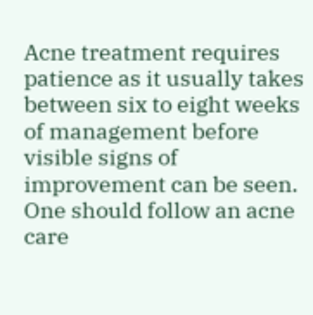Acne treatment requires patience as it usually takes between six to eight weeks of management before visible signs of improvement can be seen. One should follow an acne care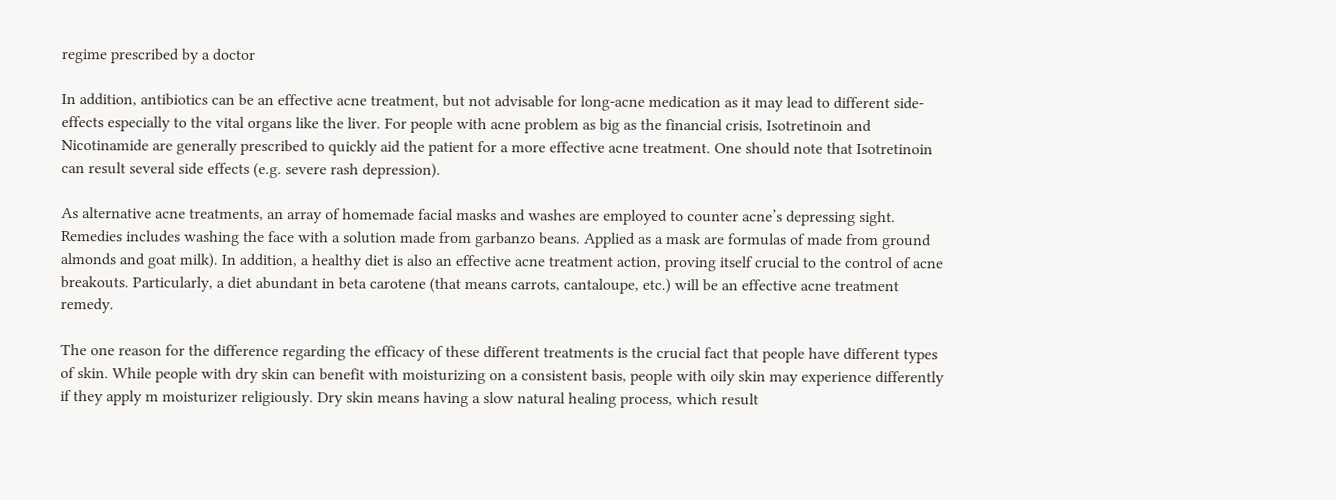regime prescribed by a doctor

In addition, antibiotics can be an effective acne treatment, but not advisable for long-acne medication as it may lead to different side-effects especially to the vital organs like the liver. For people with acne problem as big as the financial crisis, Isotretinoin and Nicotinamide are generally prescribed to quickly aid the patient for a more effective acne treatment. One should note that Isotretinoin can result several side effects (e.g. severe rash depression).

As alternative acne treatments, an array of homemade facial masks and washes are employed to counter acne’s depressing sight. Remedies includes washing the face with a solution made from garbanzo beans. Applied as a mask are formulas of made from ground almonds and goat milk). In addition, a healthy diet is also an effective acne treatment action, proving itself crucial to the control of acne breakouts. Particularly, a diet abundant in beta carotene (that means carrots, cantaloupe, etc.) will be an effective acne treatment remedy.

The one reason for the difference regarding the efficacy of these different treatments is the crucial fact that people have different types of skin. While people with dry skin can benefit with moisturizing on a consistent basis, people with oily skin may experience differently if they apply m moisturizer religiously. Dry skin means having a slow natural healing process, which result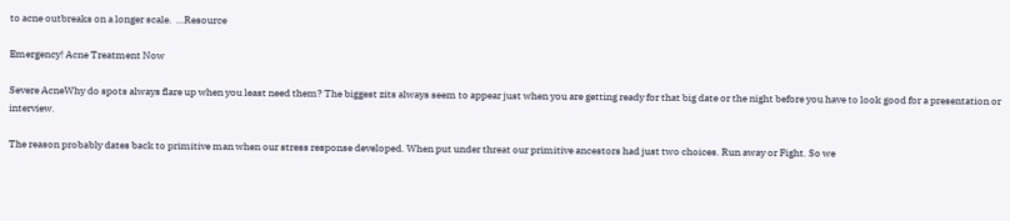to acne outbreaks on a longer scale.  …Resource

Emergency! Acne Treatment Now

Severe AcneWhy do spots always flare up when you least need them? The biggest zits always seem to appear just when you are getting ready for that big date or the night before you have to look good for a presentation or interview.

The reason probably dates back to primitive man when our stress response developed. When put under threat our primitive ancestors had just two choices. Run away or Fight. So we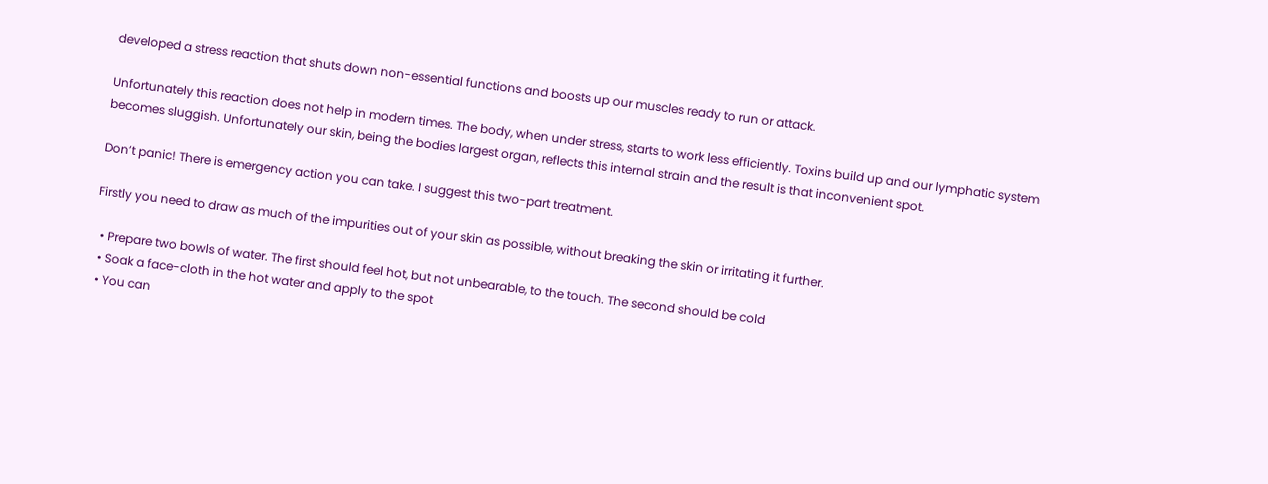developed a stress reaction that shuts down non-essential functions and boosts up our muscles ready to run or attack.

Unfortunately this reaction does not help in modern times. The body, when under stress, starts to work less efficiently. Toxins build up and our lymphatic system becomes sluggish. Unfortunately our skin, being the bodies largest organ, reflects this internal strain and the result is that inconvenient spot.

Don’t panic! There is emergency action you can take. I suggest this two-part treatment.

Firstly you need to draw as much of the impurities out of your skin as possible, without breaking the skin or irritating it further.

  • Prepare two bowls of water. The first should feel hot, but not unbearable, to the touch. The second should be cold
  • Soak a face-cloth in the hot water and apply to the spot
  • You can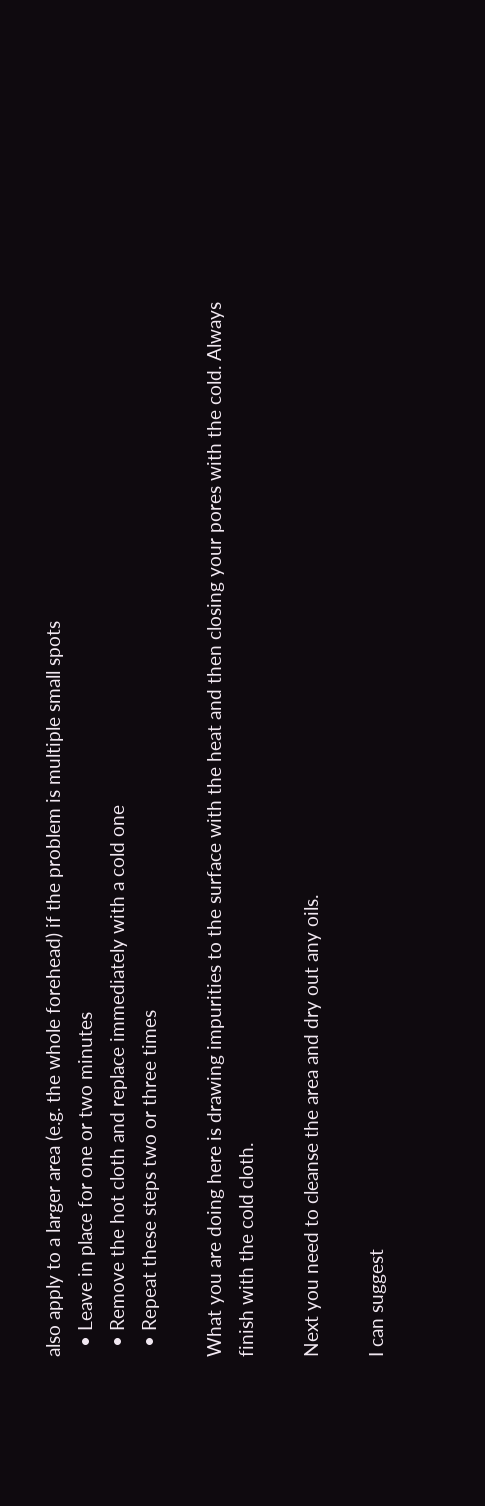also apply to a larger area (e.g. the whole forehead) if the problem is multiple small spots
  • Leave in place for one or two minutes
  • Remove the hot cloth and replace immediately with a cold one
  • Repeat these steps two or three times

What you are doing here is drawing impurities to the surface with the heat and then closing your pores with the cold. Always finish with the cold cloth.

Next you need to cleanse the area and dry out any oils.

I can suggest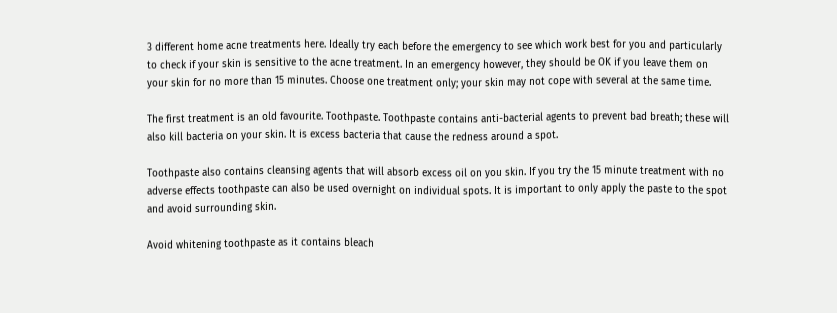3 different home acne treatments here. Ideally try each before the emergency to see which work best for you and particularly to check if your skin is sensitive to the acne treatment. In an emergency however, they should be OK if you leave them on your skin for no more than 15 minutes. Choose one treatment only; your skin may not cope with several at the same time.

The first treatment is an old favourite. Toothpaste. Toothpaste contains anti-bacterial agents to prevent bad breath; these will also kill bacteria on your skin. It is excess bacteria that cause the redness around a spot.

Toothpaste also contains cleansing agents that will absorb excess oil on you skin. If you try the 15 minute treatment with no adverse effects toothpaste can also be used overnight on individual spots. It is important to only apply the paste to the spot and avoid surrounding skin.

Avoid whitening toothpaste as it contains bleach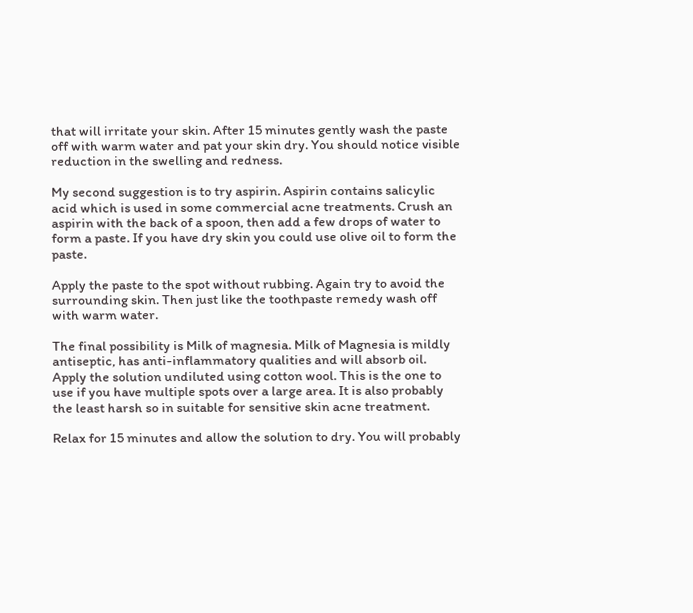that will irritate your skin. After 15 minutes gently wash the paste off with warm water and pat your skin dry. You should notice visible reduction in the swelling and redness.

My second suggestion is to try aspirin. Aspirin contains salicylic acid which is used in some commercial acne treatments. Crush an aspirin with the back of a spoon, then add a few drops of water to form a paste. If you have dry skin you could use olive oil to form the paste.

Apply the paste to the spot without rubbing. Again try to avoid the surrounding skin. Then just like the toothpaste remedy wash off with warm water.

The final possibility is Milk of magnesia. Milk of Magnesia is mildly antiseptic, has anti-inflammatory qualities and will absorb oil. Apply the solution undiluted using cotton wool. This is the one to use if you have multiple spots over a large area. It is also probably the least harsh so in suitable for sensitive skin acne treatment.

Relax for 15 minutes and allow the solution to dry. You will probably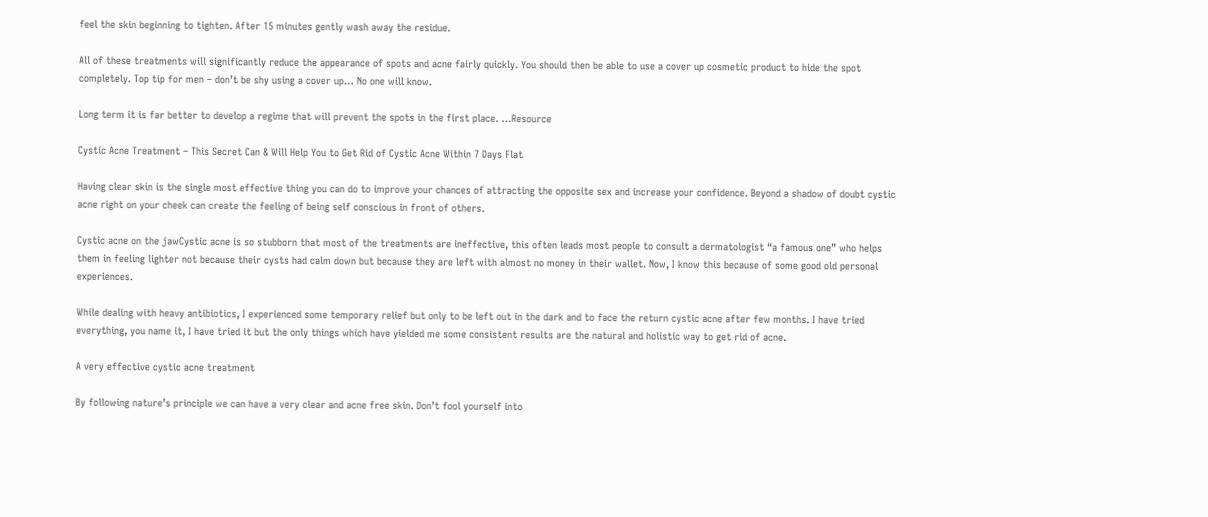feel the skin beginning to tighten. After 15 minutes gently wash away the residue.

All of these treatments will significantly reduce the appearance of spots and acne fairly quickly. You should then be able to use a cover up cosmetic product to hide the spot completely. Top tip for men – don’t be shy using a cover up… No one will know.

Long term it is far better to develop a regime that will prevent the spots in the first place. …Resource

Cystic Acne Treatment – This Secret Can & Will Help You to Get Rid of Cystic Acne Within 7 Days Flat

Having clear skin is the single most effective thing you can do to improve your chances of attracting the opposite sex and increase your confidence. Beyond a shadow of doubt cystic acne right on your cheek can create the feeling of being self conscious in front of others.

Cystic acne on the jawCystic acne is so stubborn that most of the treatments are ineffective, this often leads most people to consult a dermatologist “a famous one” who helps them in feeling lighter not because their cysts had calm down but because they are left with almost no money in their wallet. Now, I know this because of some good old personal experiences.

While dealing with heavy antibiotics, I experienced some temporary relief but only to be left out in the dark and to face the return cystic acne after few months. I have tried everything, you name it, I have tried it but the only things which have yielded me some consistent results are the natural and holistic way to get rid of acne.

A very effective cystic acne treatment

By following nature’s principle we can have a very clear and acne free skin. Don’t fool yourself into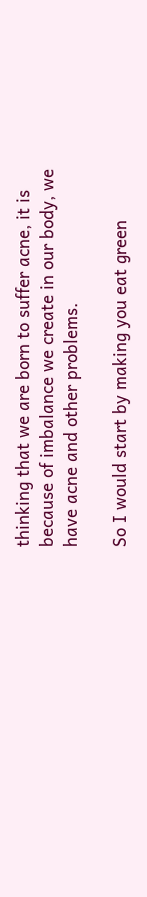thinking that we are born to suffer acne, it is because of imbalance we create in our body, we have acne and other problems.

So I would start by making you eat green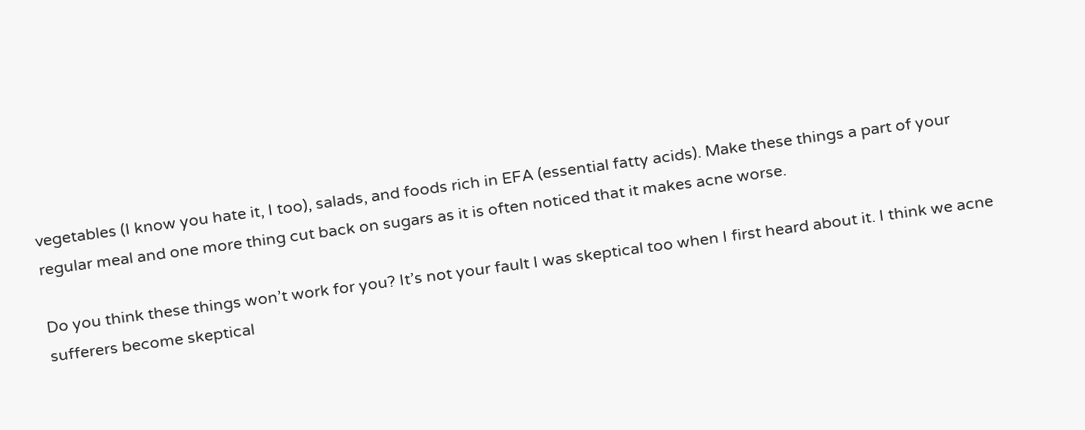vegetables (I know you hate it, I too), salads, and foods rich in EFA (essential fatty acids). Make these things a part of your regular meal and one more thing cut back on sugars as it is often noticed that it makes acne worse.

Do you think these things won’t work for you? It’s not your fault I was skeptical too when I first heard about it. I think we acne sufferers become skeptical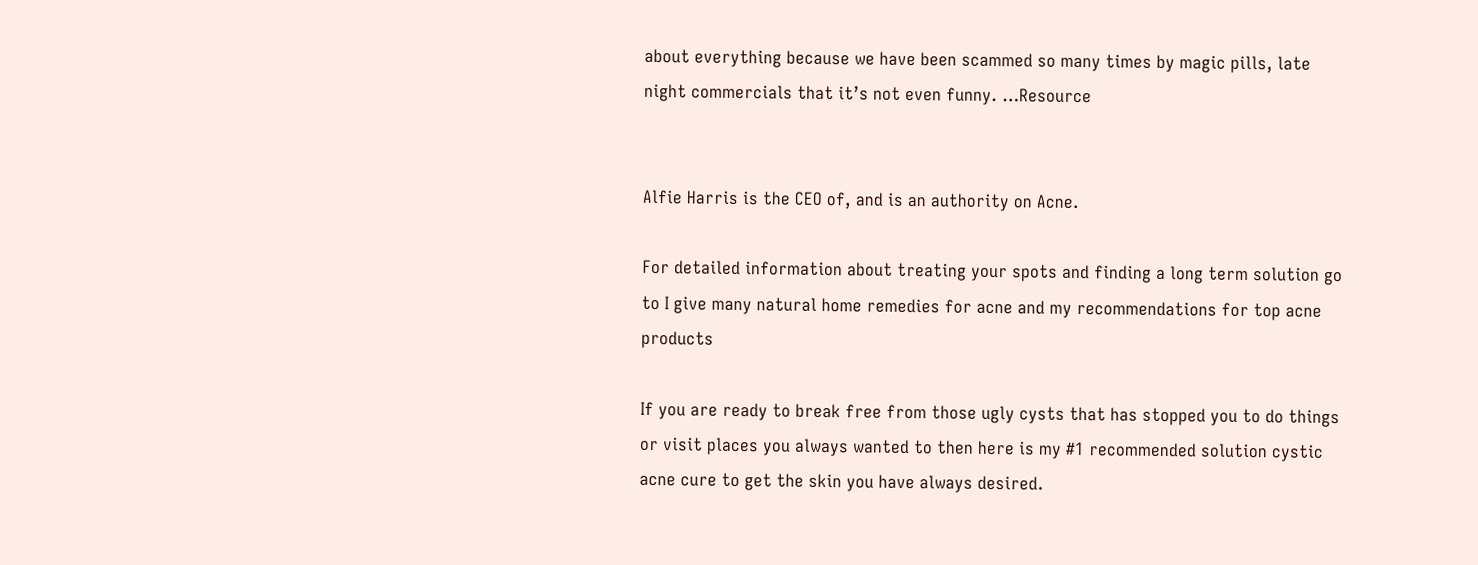about everything because we have been scammed so many times by magic pills, late night commercials that it’s not even funny. …Resource


Alfie Harris is the CEO of, and is an authority on Acne.

For detailed information about treating your spots and finding a long term solution go to I give many natural home remedies for acne and my recommendations for top acne products

If you are ready to break free from those ugly cysts that has stopped you to do things or visit places you always wanted to then here is my #1 recommended solution cystic acne cure to get the skin you have always desired.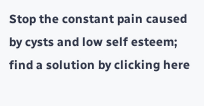Stop the constant pain caused by cysts and low self esteem; find a solution by clicking here